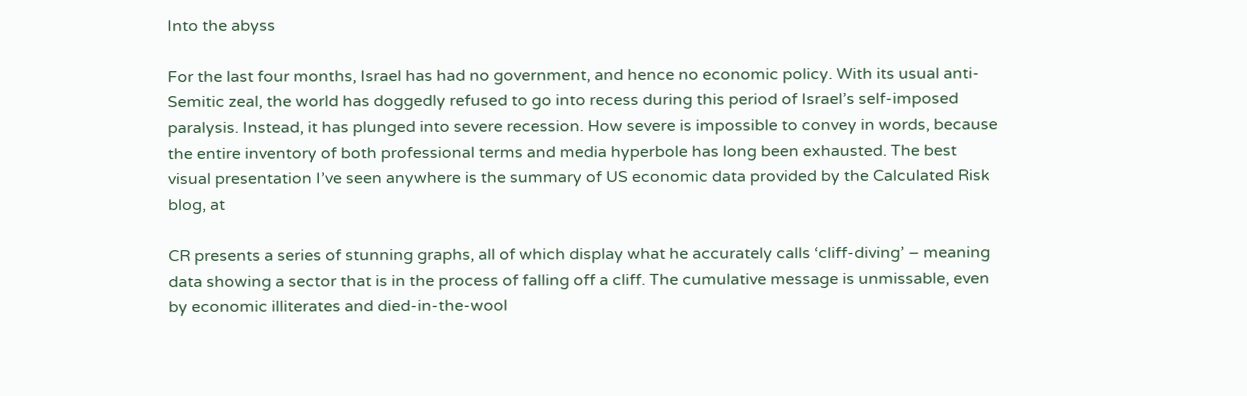Into the abyss

For the last four months, Israel has had no government, and hence no economic policy. With its usual anti-Semitic zeal, the world has doggedly refused to go into recess during this period of Israel’s self-imposed paralysis. Instead, it has plunged into severe recession. How severe is impossible to convey in words, because the entire inventory of both professional terms and media hyperbole has long been exhausted. The best visual presentation I’ve seen anywhere is the summary of US economic data provided by the Calculated Risk blog, at

CR presents a series of stunning graphs, all of which display what he accurately calls ‘cliff-diving’ – meaning data showing a sector that is in the process of falling off a cliff. The cumulative message is unmissable, even by economic illiterates and died-in-the-wool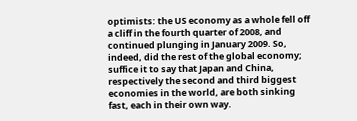optimists: the US economy as a whole fell off a cliff in the fourth quarter of 2008, and continued plunging in January 2009. So, indeed, did the rest of the global economy; suffice it to say that Japan and China, respectively the second and third biggest economies in the world, are both sinking fast, each in their own way.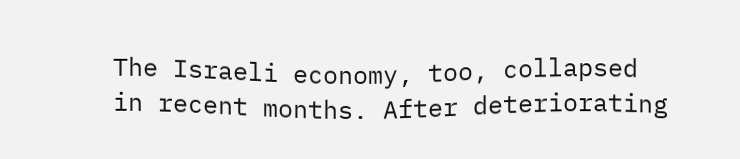The Israeli economy, too, collapsed in recent months. After deteriorating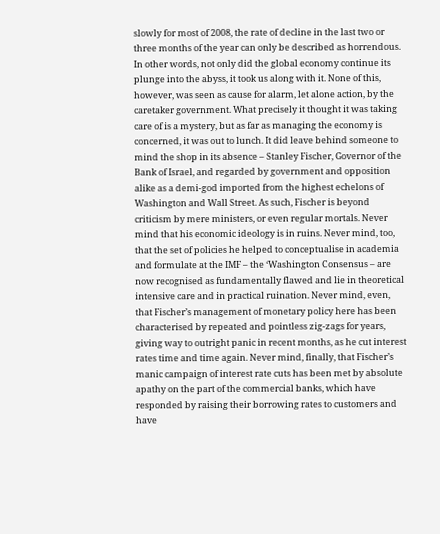slowly for most of 2008, the rate of decline in the last two or three months of the year can only be described as horrendous. In other words, not only did the global economy continue its plunge into the abyss, it took us along with it. None of this, however, was seen as cause for alarm, let alone action, by the caretaker government. What precisely it thought it was taking care of is a mystery, but as far as managing the economy is concerned, it was out to lunch. It did leave behind someone to mind the shop in its absence – Stanley Fischer, Governor of the Bank of Israel, and regarded by government and opposition alike as a demi-god imported from the highest echelons of Washington and Wall Street. As such, Fischer is beyond criticism by mere ministers, or even regular mortals. Never mind that his economic ideology is in ruins. Never mind, too, that the set of policies he helped to conceptualise in academia and formulate at the IMF – the ‘Washington Consensus – are now recognised as fundamentally flawed and lie in theoretical intensive care and in practical ruination. Never mind, even, that Fischer’s management of monetary policy here has been characterised by repeated and pointless zig-zags for years, giving way to outright panic in recent months, as he cut interest rates time and time again. Never mind, finally, that Fischer’s manic campaign of interest rate cuts has been met by absolute apathy on the part of the commercial banks, which have responded by raising their borrowing rates to customers and have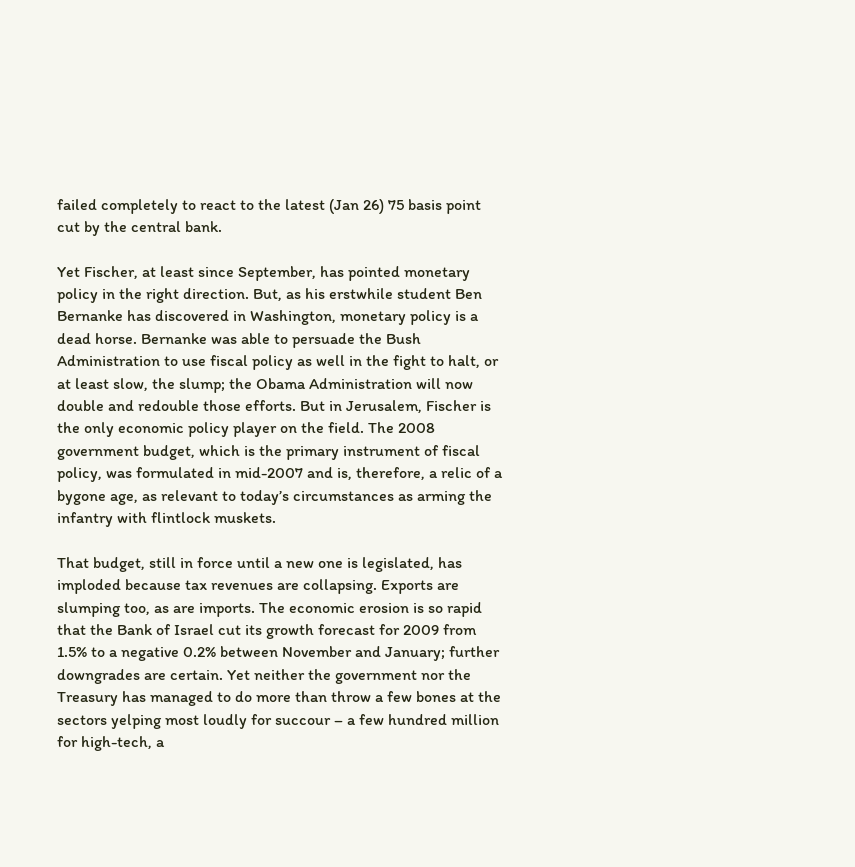failed completely to react to the latest (Jan 26) 75 basis point cut by the central bank.

Yet Fischer, at least since September, has pointed monetary policy in the right direction. But, as his erstwhile student Ben Bernanke has discovered in Washington, monetary policy is a dead horse. Bernanke was able to persuade the Bush Administration to use fiscal policy as well in the fight to halt, or at least slow, the slump; the Obama Administration will now double and redouble those efforts. But in Jerusalem, Fischer is the only economic policy player on the field. The 2008 government budget, which is the primary instrument of fiscal policy, was formulated in mid-2007 and is, therefore, a relic of a bygone age, as relevant to today’s circumstances as arming the infantry with flintlock muskets.

That budget, still in force until a new one is legislated, has imploded because tax revenues are collapsing. Exports are slumping too, as are imports. The economic erosion is so rapid that the Bank of Israel cut its growth forecast for 2009 from 1.5% to a negative 0.2% between November and January; further downgrades are certain. Yet neither the government nor the Treasury has managed to do more than throw a few bones at the sectors yelping most loudly for succour – a few hundred million for high-tech, a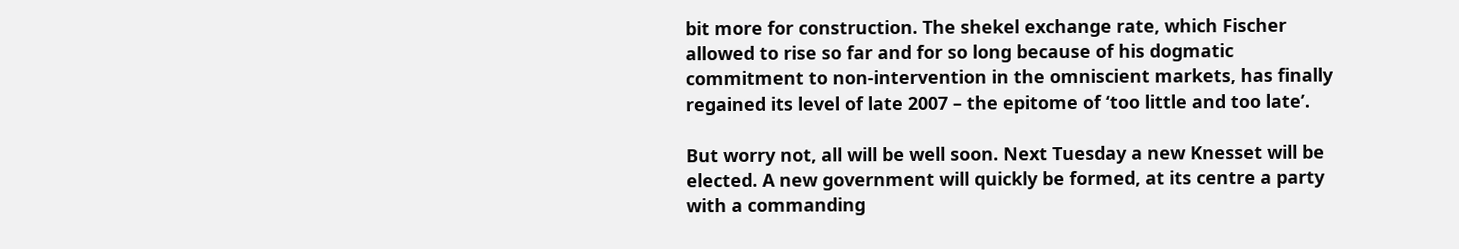bit more for construction. The shekel exchange rate, which Fischer allowed to rise so far and for so long because of his dogmatic commitment to non-intervention in the omniscient markets, has finally regained its level of late 2007 – the epitome of ‘too little and too late’.

But worry not, all will be well soon. Next Tuesday a new Knesset will be elected. A new government will quickly be formed, at its centre a party with a commanding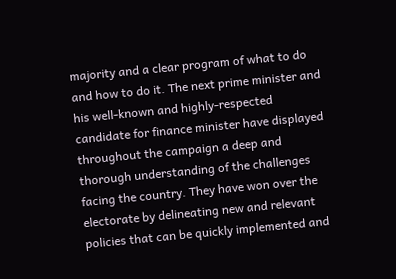majority and a clear program of what to do and how to do it. The next prime minister and his well-known and highly-respected candidate for finance minister have displayed throughout the campaign a deep and thorough understanding of the challenges facing the country. They have won over the electorate by delineating new and relevant policies that can be quickly implemented and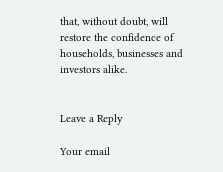that, without doubt, will restore the confidence of households, businesses and investors alike.


Leave a Reply

Your email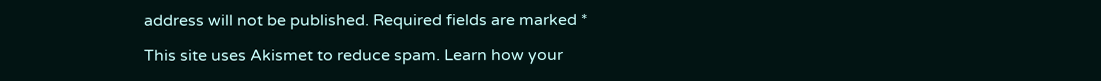address will not be published. Required fields are marked *

This site uses Akismet to reduce spam. Learn how your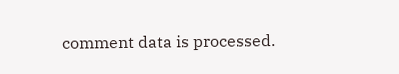comment data is processed.